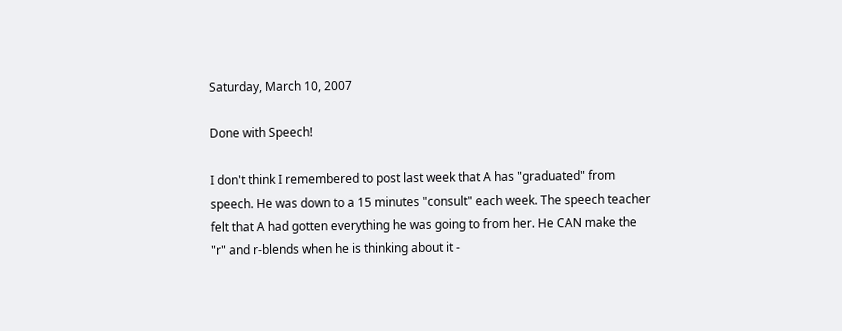Saturday, March 10, 2007

Done with Speech!

I don't think I remembered to post last week that A has "graduated" from speech. He was down to a 15 minutes "consult" each week. The speech teacher felt that A had gotten everything he was going to from her. He CAN make the "r" and r-blends when he is thinking about it -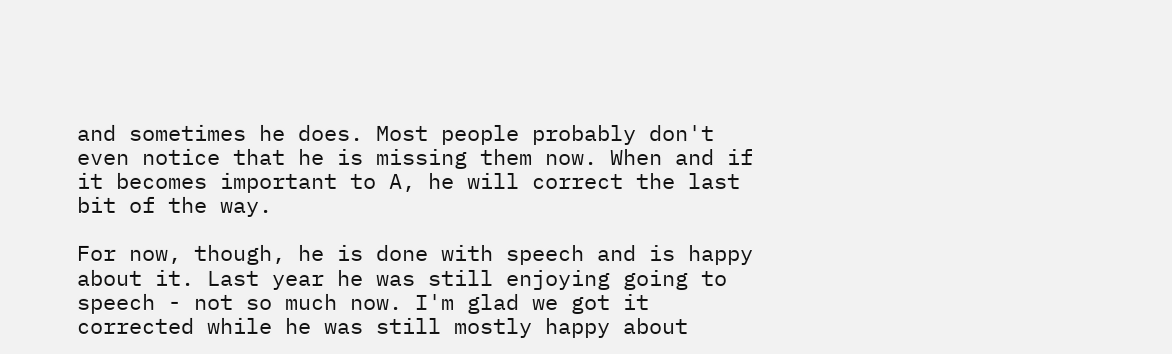and sometimes he does. Most people probably don't even notice that he is missing them now. When and if it becomes important to A, he will correct the last bit of the way.

For now, though, he is done with speech and is happy about it. Last year he was still enjoying going to speech - not so much now. I'm glad we got it corrected while he was still mostly happy about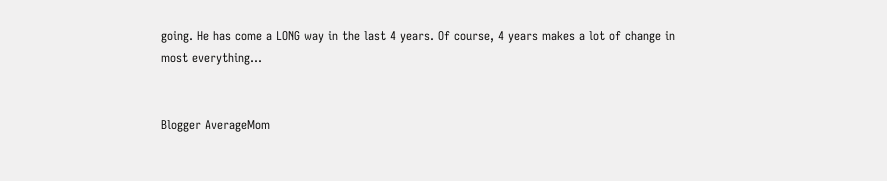going. He has come a LONG way in the last 4 years. Of course, 4 years makes a lot of change in most everything...


Blogger AverageMom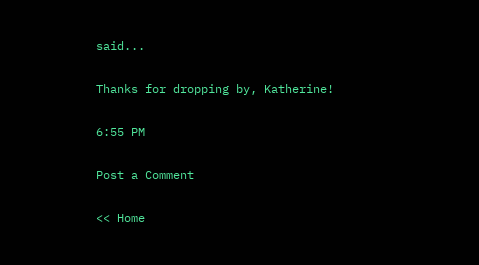said...

Thanks for dropping by, Katherine!

6:55 PM

Post a Comment

<< Home